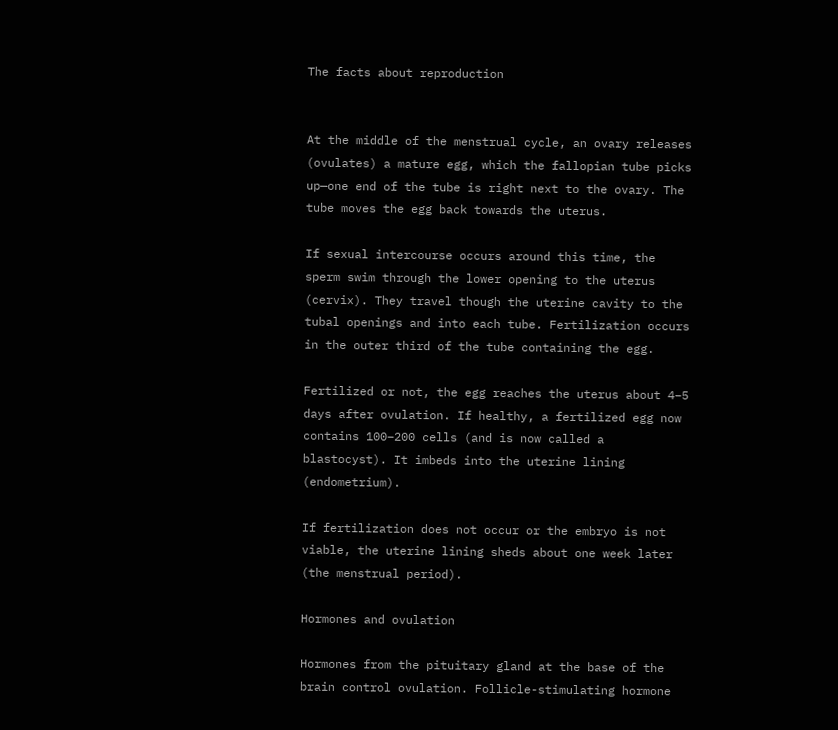The facts about reproduction


At the middle of the menstrual cycle, an ovary releases (ovulates) a mature egg, which the fallopian tube picks up—one end of the tube is right next to the ovary. The tube moves the egg back towards the uterus.

If sexual intercourse occurs around this time, the sperm swim through the lower opening to the uterus (cervix). They travel though the uterine cavity to the tubal openings and into each tube. Fertilization occurs in the outer third of the tube containing the egg.

Fertilized or not, the egg reaches the uterus about 4–5 days after ovulation. If healthy, a fertilized egg now contains 100–200 cells (and is now called a blastocyst). It imbeds into the uterine lining (endometrium).

If fertilization does not occur or the embryo is not viable, the uterine lining sheds about one week later (the menstrual period).

Hormones and ovulation

Hormones from the pituitary gland at the base of the brain control ovulation. Follicle-stimulating hormone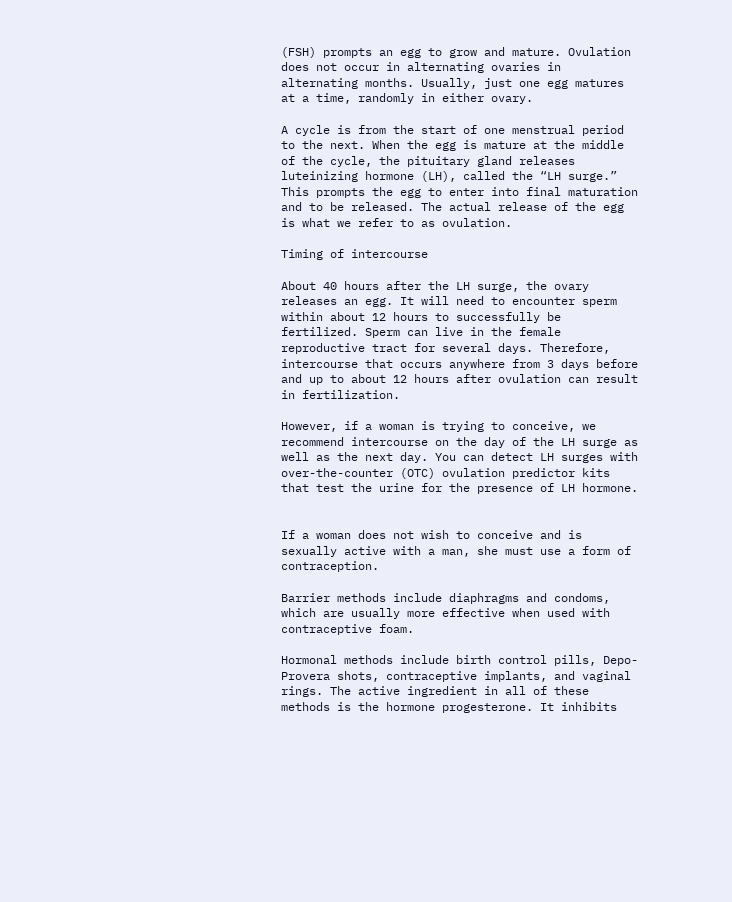(FSH) prompts an egg to grow and mature. Ovulation does not occur in alternating ovaries in alternating months. Usually, just one egg matures at a time, randomly in either ovary.

A cycle is from the start of one menstrual period to the next. When the egg is mature at the middle of the cycle, the pituitary gland releases luteinizing hormone (LH), called the “LH surge.” This prompts the egg to enter into final maturation and to be released. The actual release of the egg is what we refer to as ovulation.

Timing of intercourse

About 40 hours after the LH surge, the ovary releases an egg. It will need to encounter sperm within about 12 hours to successfully be fertilized. Sperm can live in the female reproductive tract for several days. Therefore, intercourse that occurs anywhere from 3 days before and up to about 12 hours after ovulation can result in fertilization.

However, if a woman is trying to conceive, we recommend intercourse on the day of the LH surge as well as the next day. You can detect LH surges with over-the-counter (OTC) ovulation predictor kits that test the urine for the presence of LH hormone.


If a woman does not wish to conceive and is sexually active with a man, she must use a form of contraception.

Barrier methods include diaphragms and condoms, which are usually more effective when used with contraceptive foam.

Hormonal methods include birth control pills, Depo-Provera shots, contraceptive implants, and vaginal rings. The active ingredient in all of these methods is the hormone progesterone. It inhibits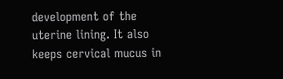development of the uterine lining. It also keeps cervical mucus in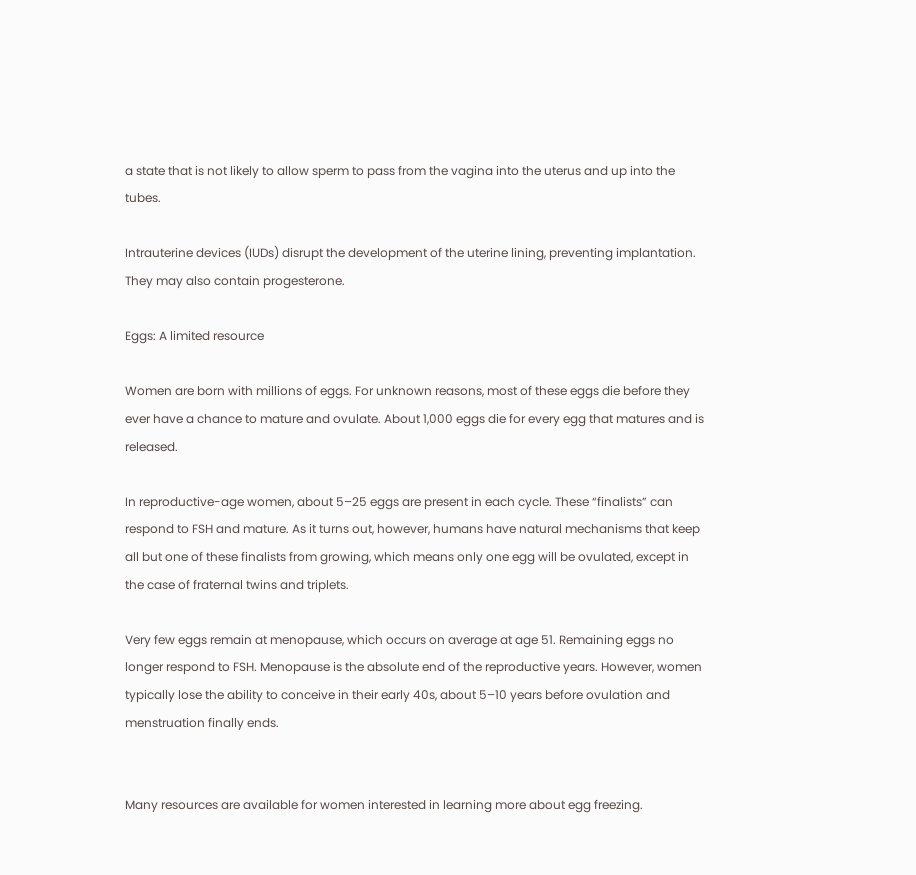a state that is not likely to allow sperm to pass from the vagina into the uterus and up into the tubes.

Intrauterine devices (IUDs) disrupt the development of the uterine lining, preventing implantation. They may also contain progesterone.

Eggs: A limited resource

Women are born with millions of eggs. For unknown reasons, most of these eggs die before they ever have a chance to mature and ovulate. About 1,000 eggs die for every egg that matures and is released.

In reproductive-age women, about 5–25 eggs are present in each cycle. These “finalists” can respond to FSH and mature. As it turns out, however, humans have natural mechanisms that keep all but one of these finalists from growing, which means only one egg will be ovulated, except in the case of fraternal twins and triplets.

Very few eggs remain at menopause, which occurs on average at age 51. Remaining eggs no longer respond to FSH. Menopause is the absolute end of the reproductive years. However, women typically lose the ability to conceive in their early 40s, about 5–10 years before ovulation and menstruation finally ends.


Many resources are available for women interested in learning more about egg freezing.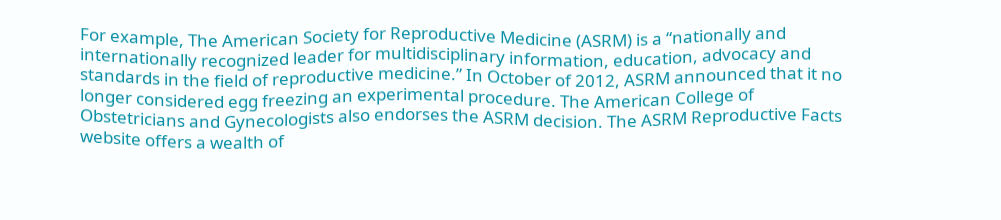For example, The American Society for Reproductive Medicine (ASRM) is a “nationally and internationally recognized leader for multidisciplinary information, education, advocacy and standards in the field of reproductive medicine.” In October of 2012, ASRM announced that it no longer considered egg freezing an experimental procedure. The American College of Obstetricians and Gynecologists also endorses the ASRM decision. The ASRM Reproductive Facts website offers a wealth of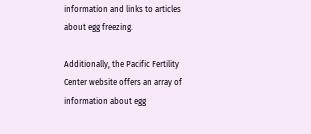information and links to articles about egg freezing.

Additionally, the Pacific Fertility Center website offers an array of information about egg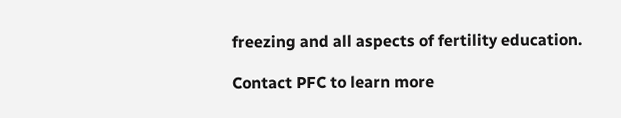freezing and all aspects of fertility education.

Contact PFC to learn more